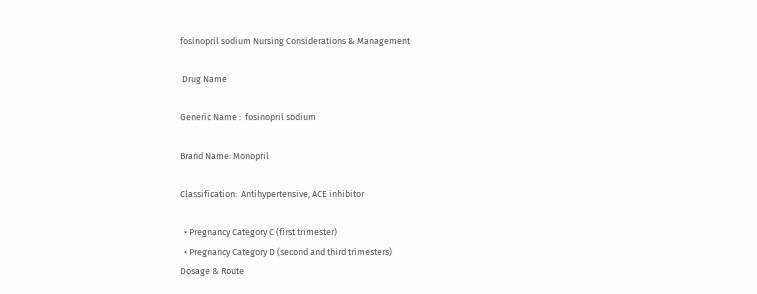fosinopril sodium Nursing Considerations & Management

 Drug Name

Generic Name :  fosinopril sodium

Brand Name: Monopril

Classification:  Antihypertensive, ACE inhibitor

  • Pregnancy Category C (first trimester)
  • Pregnancy Category D (second and third trimesters)
Dosage & Route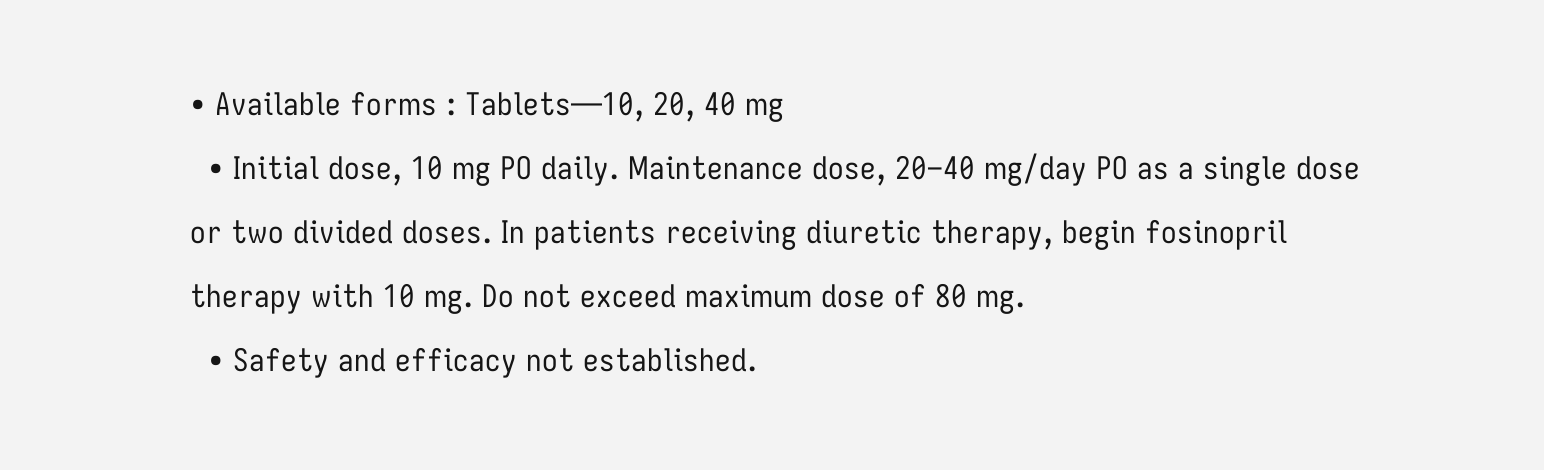• Available forms : Tablets—10, 20, 40 mg
  • Initial dose, 10 mg PO daily. Maintenance dose, 20–40 mg/day PO as a single dose or two divided doses. In patients receiving diuretic therapy, begin fosinopril therapy with 10 mg. Do not exceed maximum dose of 80 mg.
  • Safety and efficacy not established.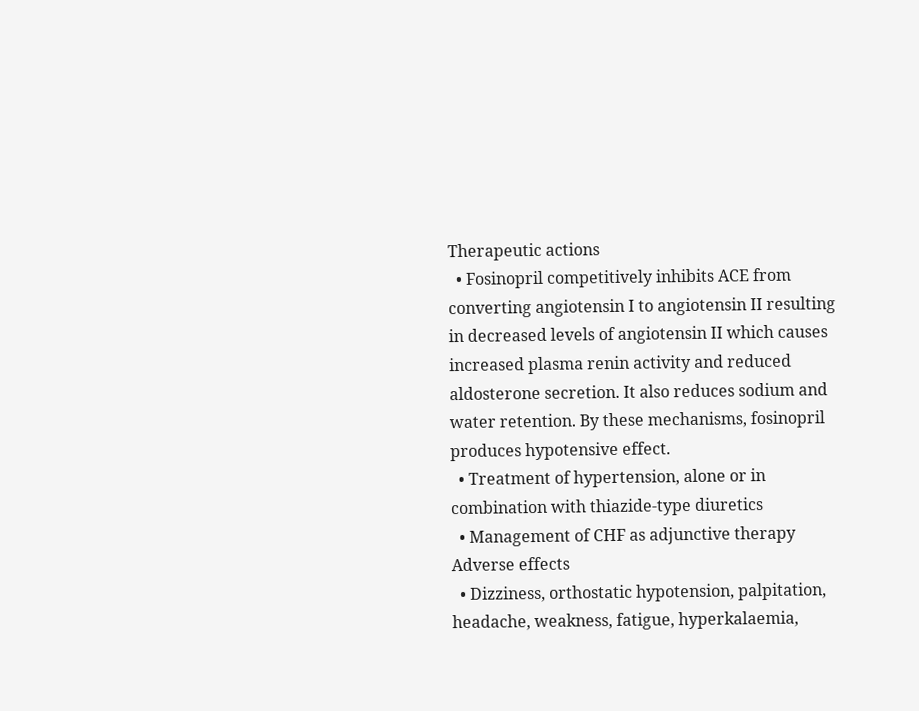Therapeutic actions
  • Fosinopril competitively inhibits ACE from converting angiotensin I to angiotensin II resulting in decreased levels of angiotensin II which causes increased plasma renin activity and reduced aldosterone secretion. It also reduces sodium and water retention. By these mechanisms, fosinopril produces hypotensive effect.
  • Treatment of hypertension, alone or in combination with thiazide-type diuretics
  • Management of CHF as adjunctive therapy
Adverse effects
  • Dizziness, orthostatic hypotension, palpitation, headache, weakness, fatigue, hyperkalaemia,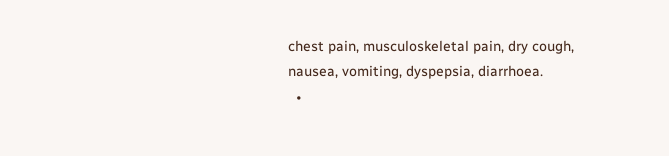chest pain, musculoskeletal pain, dry cough, nausea, vomiting, dyspepsia, diarrhoea.
  •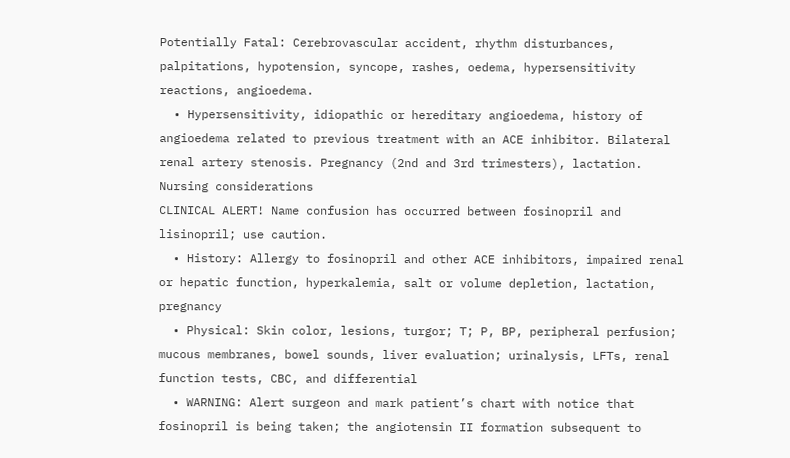Potentially Fatal: Cerebrovascular accident, rhythm disturbances, palpitations, hypotension, syncope, rashes, oedema, hypersensitivity reactions, angioedema.
  • Hypersensitivity, idiopathic or hereditary angioedema, history of angioedema related to previous treatment with an ACE inhibitor. Bilateral renal artery stenosis. Pregnancy (2nd and 3rd trimesters), lactation.
Nursing considerations
CLINICAL ALERT! Name confusion has occurred between fosinopril and lisinopril; use caution.
  • History: Allergy to fosinopril and other ACE inhibitors, impaired renal or hepatic function, hyperkalemia, salt or volume depletion, lactation, pregnancy
  • Physical: Skin color, lesions, turgor; T; P, BP, peripheral perfusion; mucous membranes, bowel sounds, liver evaluation; urinalysis, LFTs, renal function tests, CBC, and differential
  • WARNING: Alert surgeon and mark patient’s chart with notice that fosinopril is being taken; the angiotensin II formation subsequent to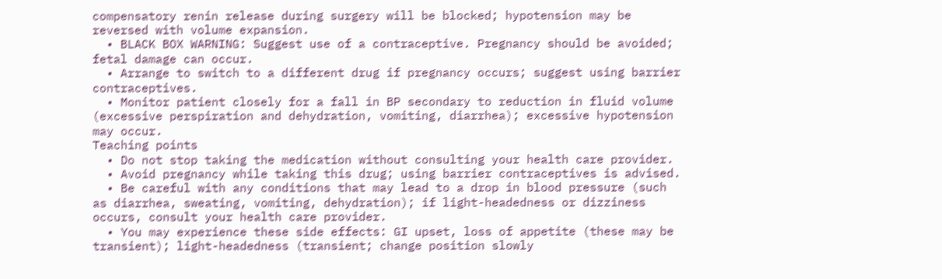compensatory renin release during surgery will be blocked; hypotension may be reversed with volume expansion.
  • BLACK BOX WARNING: Suggest use of a contraceptive. Pregnancy should be avoided; fetal damage can occur.
  • Arrange to switch to a different drug if pregnancy occurs; suggest using barrier contraceptives.
  • Monitor patient closely for a fall in BP secondary to reduction in fluid volume (excessive perspiration and dehydration, vomiting, diarrhea); excessive hypotension may occur.
Teaching points
  • Do not stop taking the medication without consulting your health care provider.
  • Avoid pregnancy while taking this drug; using barrier contraceptives is advised.
  • Be careful with any conditions that may lead to a drop in blood pressure (such as diarrhea, sweating, vomiting, dehydration); if light-headedness or dizziness occurs, consult your health care provider.
  • You may experience these side effects: GI upset, loss of appetite (these may be transient); light-headedness (transient; change position slowly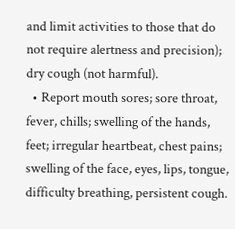and limit activities to those that do not require alertness and precision); dry cough (not harmful).
  • Report mouth sores; sore throat, fever, chills; swelling of the hands, feet; irregular heartbeat, chest pains; swelling of the face, eyes, lips, tongue, difficulty breathing, persistent cough.